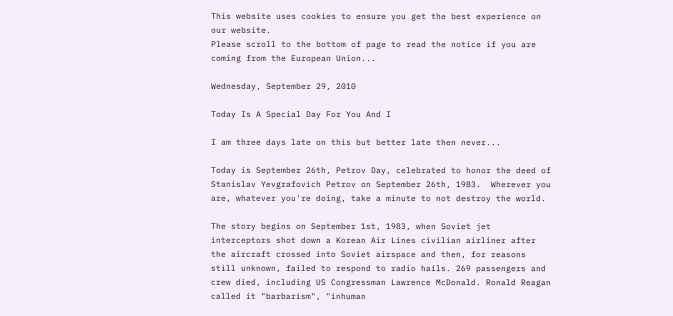This website uses cookies to ensure you get the best experience on our website.
Please scroll to the bottom of page to read the notice if you are coming from the European Union...

Wednesday, September 29, 2010

Today Is A Special Day For You And I

I am three days late on this but better late then never...

Today is September 26th, Petrov Day, celebrated to honor the deed of Stanislav Yevgrafovich Petrov on September 26th, 1983.  Wherever you are, whatever you're doing, take a minute to not destroy the world.

The story begins on September 1st, 1983, when Soviet jet interceptors shot down a Korean Air Lines civilian airliner after the aircraft crossed into Soviet airspace and then, for reasons still unknown, failed to respond to radio hails. 269 passengers and crew died, including US Congressman Lawrence McDonald. Ronald Reagan called it "barbarism", "inhuman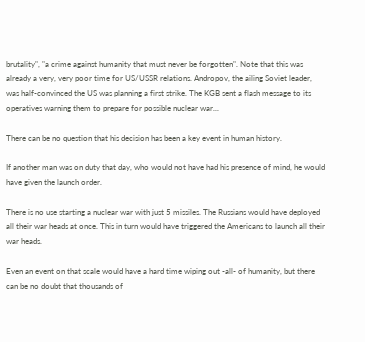brutality", "a crime against humanity that must never be forgotten". Note that this was already a very, very poor time for US/USSR relations. Andropov, the ailing Soviet leader, was half-convinced the US was planning a first strike. The KGB sent a flash message to its operatives warning them to prepare for possible nuclear war...

There can be no question that his decision has been a key event in human history.

If another man was on duty that day, who would not have had his presence of mind, he would have given the launch order.

There is no use starting a nuclear war with just 5 missiles. The Russians would have deployed all their war heads at once. This in turn would have triggered the Americans to launch all their war heads.

Even an event on that scale would have a hard time wiping out -all- of humanity, but there can be no doubt that thousands of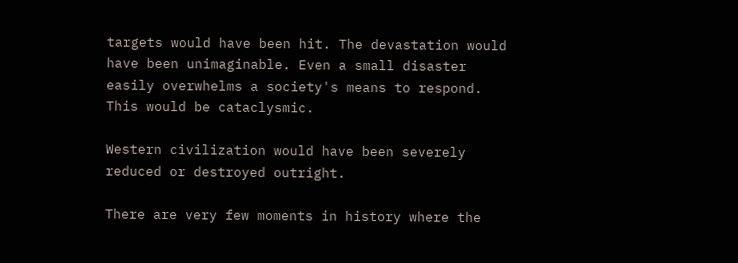targets would have been hit. The devastation would have been unimaginable. Even a small disaster easily overwhelms a society's means to respond. This would be cataclysmic.

Western civilization would have been severely reduced or destroyed outright.

There are very few moments in history where the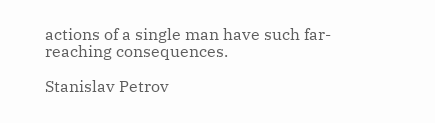actions of a single man have such far-reaching consequences.

Stanislav Petrov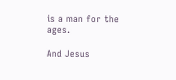is a man for the ages.

And Jesus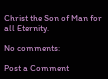Christ the Son of Man for all Eternity.

No comments:

Post a Comment